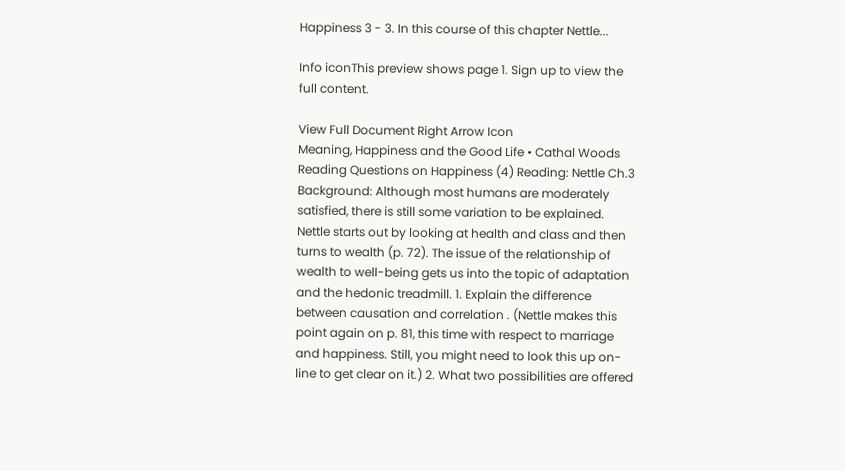Happiness 3 - 3. In this course of this chapter Nettle...

Info iconThis preview shows page 1. Sign up to view the full content.

View Full Document Right Arrow Icon
Meaning, Happiness and the Good Life • Cathal Woods Reading Questions on Happiness (4) Reading: Nettle Ch.3 Background: Although most humans are moderately satisfied, there is still some variation to be explained. Nettle starts out by looking at health and class and then turns to wealth (p. 72). The issue of the relationship of wealth to well-being gets us into the topic of adaptation and the hedonic treadmill. 1. Explain the difference between causation and correlation . (Nettle makes this point again on p. 81, this time with respect to marriage and happiness. Still, you might need to look this up on-line to get clear on it.) 2. What two possibilities are offered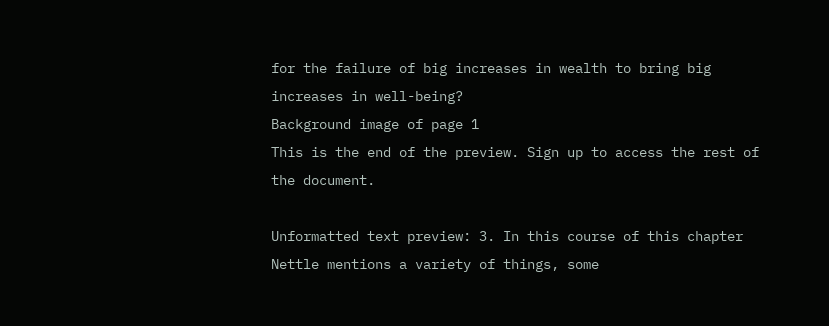for the failure of big increases in wealth to bring big increases in well-being?
Background image of page 1
This is the end of the preview. Sign up to access the rest of the document.

Unformatted text preview: 3. In this course of this chapter Nettle mentions a variety of things, some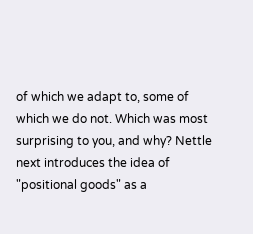of which we adapt to, some of which we do not. Which was most surprising to you, and why? Nettle next introduces the idea of "positional goods" as a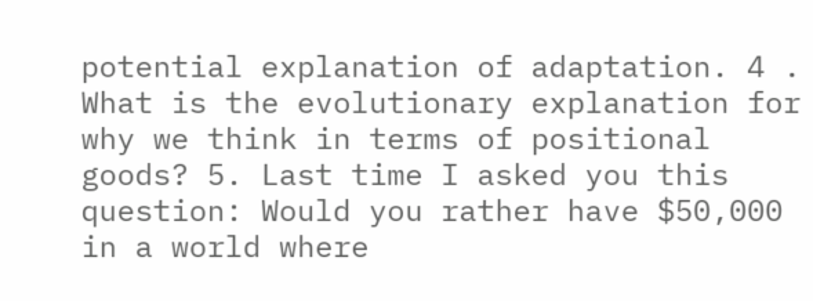potential explanation of adaptation. 4 . What is the evolutionary explanation for why we think in terms of positional goods? 5. Last time I asked you this question: Would you rather have $50,000 in a world where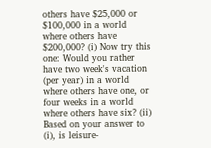others have $25,000 or $100,000 in a world where others have $200,000? (i) Now try this one: Would you rather have two week's vacation (per year) in a world where others have one, or four weeks in a world where others have six? (ii) Based on your answer to (i), is leisure-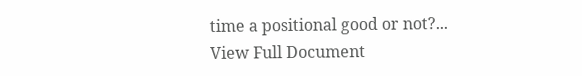time a positional good or not?...
View Full Document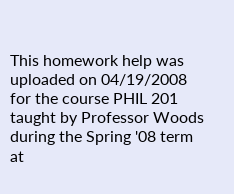This homework help was uploaded on 04/19/2008 for the course PHIL 201 taught by Professor Woods during the Spring '08 term at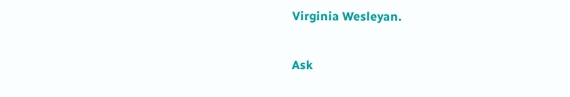Virginia Wesleyan.

Ask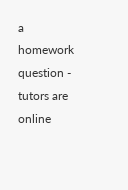a homework question - tutors are online